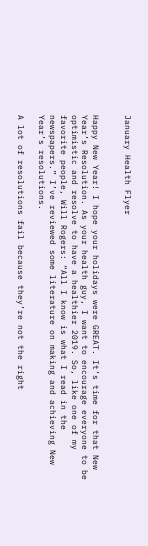January Health Flyer


Happy New Year! I hope your holidays were GREAT. It’s time for that New Year’s Resolution. As your health guy, I want to encourage everyone to be optimistic and resolve to have a healthier 2019. So, like one of my favorite people, Will Rogers: “All I know is what I read in the  newspapers.” I’ve reviewed some literature on making and achieving New Year’s resolutions.

A lot of resolutions fail because they’re not the right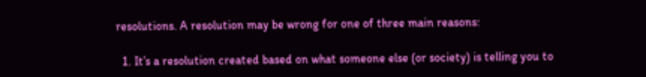resolutions. A resolution may be wrong for one of three main reasons:

  1. It’s a resolution created based on what someone else (or society) is telling you to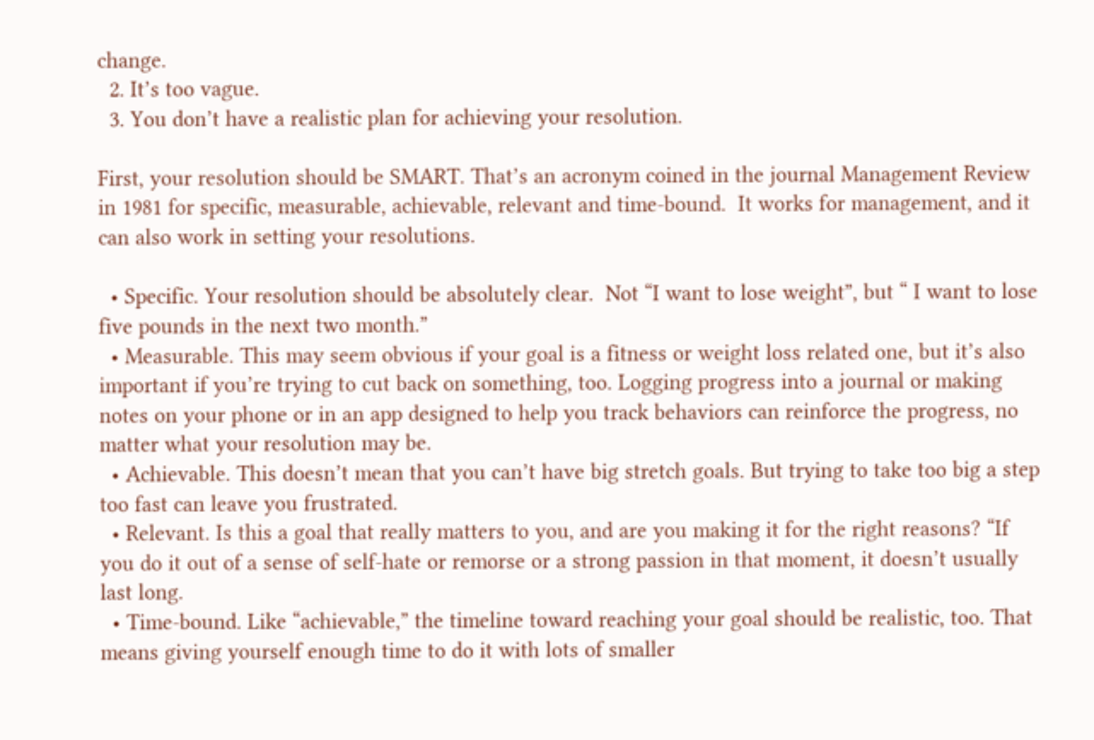change.
  2. It’s too vague.
  3. You don’t have a realistic plan for achieving your resolution.

First, your resolution should be SMART. That’s an acronym coined in the journal Management Review in 1981 for specific, measurable, achievable, relevant and time-bound.  It works for management, and it can also work in setting your resolutions.

  • Specific. Your resolution should be absolutely clear.  Not “I want to lose weight”, but “ I want to lose five pounds in the next two month.”
  • Measurable. This may seem obvious if your goal is a fitness or weight loss related one, but it’s also important if you’re trying to cut back on something, too. Logging progress into a journal or making notes on your phone or in an app designed to help you track behaviors can reinforce the progress, no matter what your resolution may be.
  • Achievable. This doesn’t mean that you can’t have big stretch goals. But trying to take too big a step too fast can leave you frustrated.
  • Relevant. Is this a goal that really matters to you, and are you making it for the right reasons? “If you do it out of a sense of self-hate or remorse or a strong passion in that moment, it doesn’t usually last long.
  • Time-bound. Like “achievable,” the timeline toward reaching your goal should be realistic, too. That means giving yourself enough time to do it with lots of smaller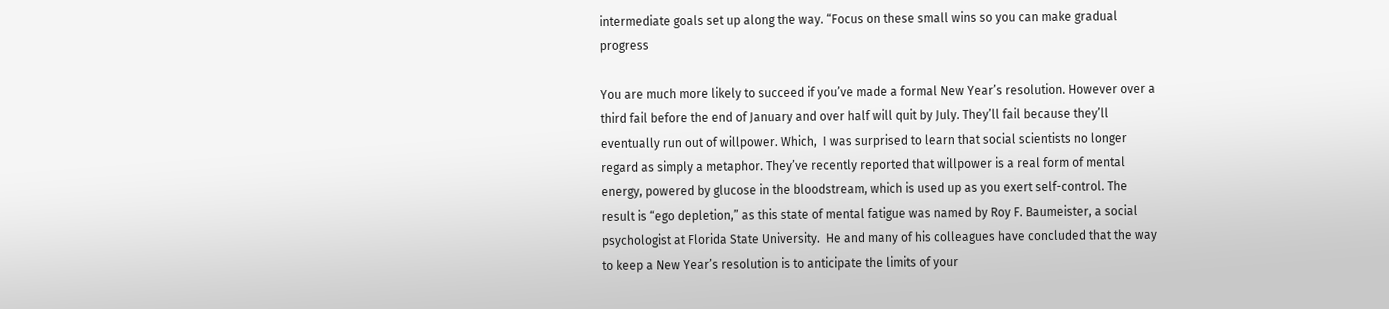intermediate goals set up along the way. “Focus on these small wins so you can make gradual progress

You are much more likely to succeed if you’ve made a formal New Year’s resolution. However over a third fail before the end of January and over half will quit by July. They’ll fail because they’ll eventually run out of willpower. Which,  I was surprised to learn that social scientists no longer regard as simply a metaphor. They’ve recently reported that willpower is a real form of mental energy, powered by glucose in the bloodstream, which is used up as you exert self-control. The result is “ego depletion,” as this state of mental fatigue was named by Roy F. Baumeister, a social psychologist at Florida State University.  He and many of his colleagues have concluded that the way to keep a New Year’s resolution is to anticipate the limits of your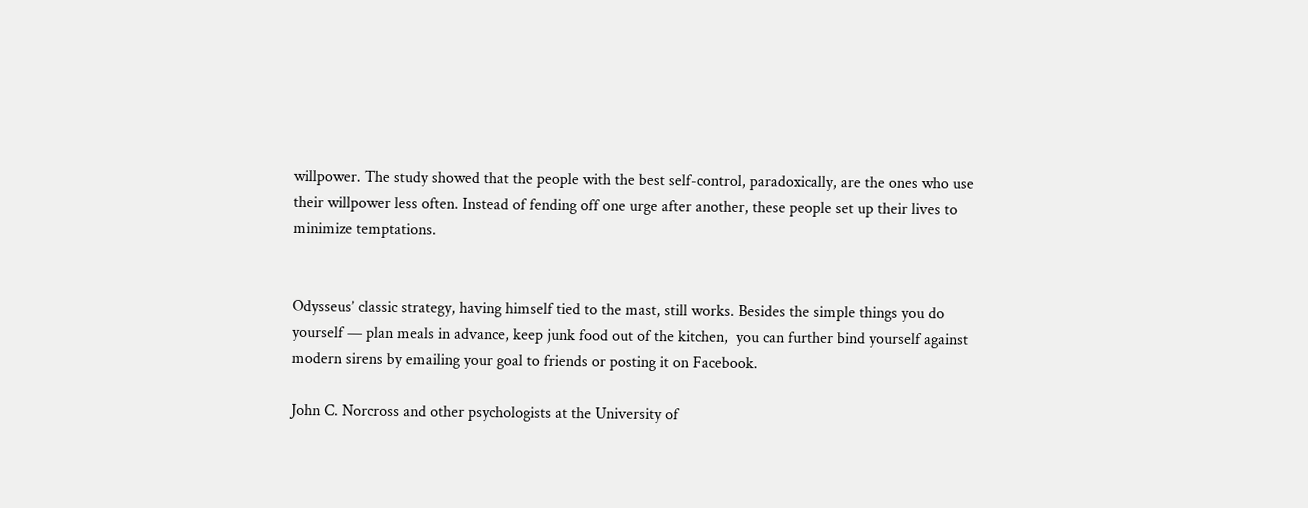willpower. The study showed that the people with the best self-control, paradoxically, are the ones who use their willpower less often. Instead of fending off one urge after another, these people set up their lives to minimize temptations.


Odysseus’ classic strategy, having himself tied to the mast, still works. Besides the simple things you do yourself — plan meals in advance, keep junk food out of the kitchen,  you can further bind yourself against modern sirens by emailing your goal to friends or posting it on Facebook.

John C. Norcross and other psychologists at the University of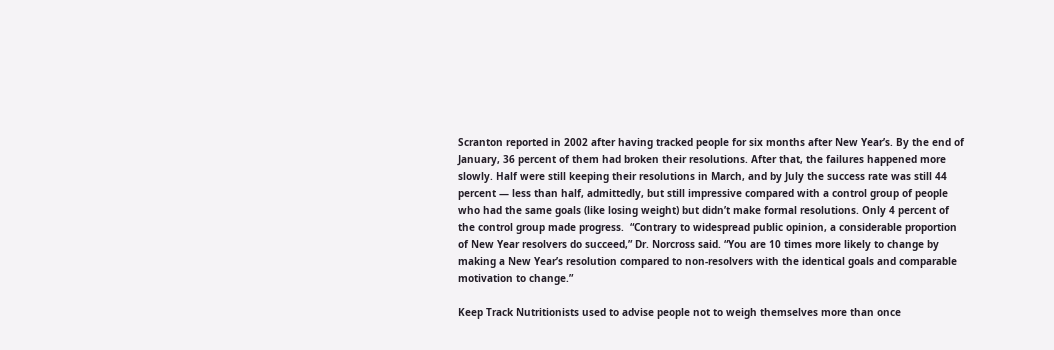Scranton reported in 2002 after having tracked people for six months after New Year’s. By the end of January, 36 percent of them had broken their resolutions. After that, the failures happened more slowly. Half were still keeping their resolutions in March, and by July the success rate was still 44 percent — less than half, admittedly, but still impressive compared with a control group of people who had the same goals (like losing weight) but didn’t make formal resolutions. Only 4 percent of the control group made progress.  “Contrary to widespread public opinion, a considerable proportion of New Year resolvers do succeed,” Dr. Norcross said. “You are 10 times more likely to change by making a New Year’s resolution compared to non-resolvers with the identical goals and comparable motivation to change.”

Keep Track Nutritionists used to advise people not to weigh themselves more than once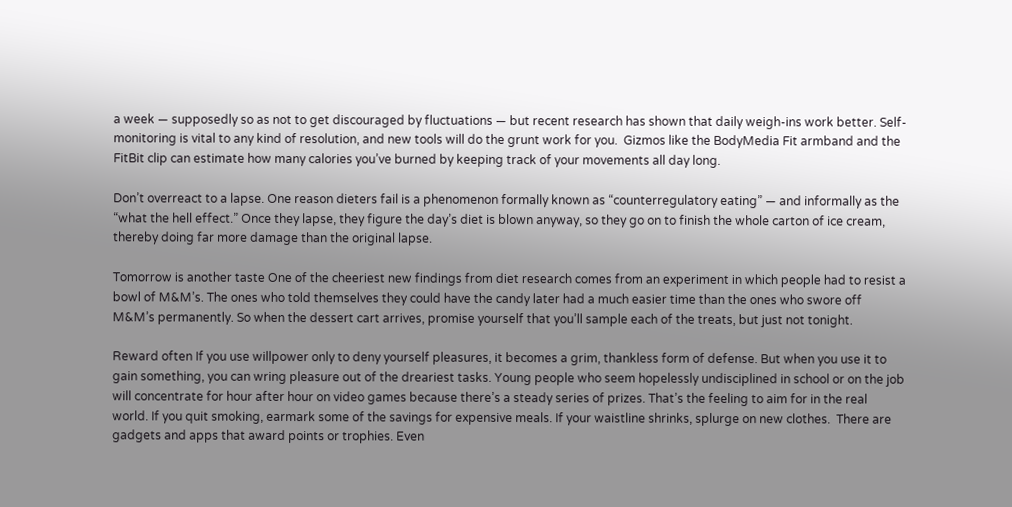a week — supposedly so as not to get discouraged by fluctuations — but recent research has shown that daily weigh-ins work better. Self-monitoring is vital to any kind of resolution, and new tools will do the grunt work for you.  Gizmos like the BodyMedia Fit armband and the FitBit clip can estimate how many calories you’ve burned by keeping track of your movements all day long.

Don’t overreact to a lapse. One reason dieters fail is a phenomenon formally known as “counterregulatory eating” — and informally as the “what the hell effect.” Once they lapse, they figure the day’s diet is blown anyway, so they go on to finish the whole carton of ice cream, thereby doing far more damage than the original lapse.

Tomorrow is another taste One of the cheeriest new findings from diet research comes from an experiment in which people had to resist a bowl of M&M’s. The ones who told themselves they could have the candy later had a much easier time than the ones who swore off M&M’s permanently. So when the dessert cart arrives, promise yourself that you’ll sample each of the treats, but just not tonight.

Reward often If you use willpower only to deny yourself pleasures, it becomes a grim, thankless form of defense. But when you use it to gain something, you can wring pleasure out of the dreariest tasks. Young people who seem hopelessly undisciplined in school or on the job will concentrate for hour after hour on video games because there’s a steady series of prizes. That’s the feeling to aim for in the real world. If you quit smoking, earmark some of the savings for expensive meals. If your waistline shrinks, splurge on new clothes.  There are gadgets and apps that award points or trophies. Even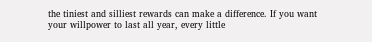the tiniest and silliest rewards can make a difference. If you want your willpower to last all year, every little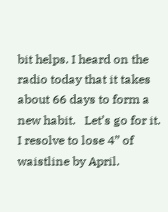bit helps. I heard on the radio today that it takes about 66 days to form a new habit.   Let’s go for it. I resolve to lose 4” of waistline by April.